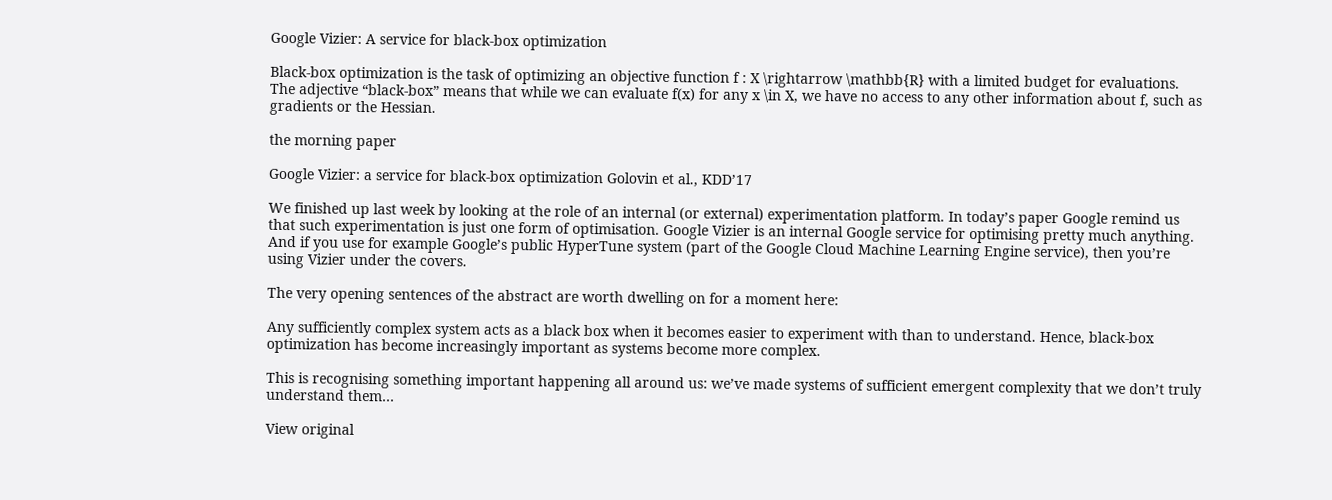Google Vizier: A service for black-box optimization

Black-box optimization is the task of optimizing an objective function f : X \rightarrow \mathbb{R} with a limited budget for evaluations. The adjective “black-box” means that while we can evaluate f(x) for any x \in X, we have no access to any other information about f, such as gradients or the Hessian.

the morning paper

Google Vizier: a service for black-box optimization Golovin et al., KDD’17

We finished up last week by looking at the role of an internal (or external) experimentation platform. In today’s paper Google remind us that such experimentation is just one form of optimisation. Google Vizier is an internal Google service for optimising pretty much anything. And if you use for example Google’s public HyperTune system (part of the Google Cloud Machine Learning Engine service), then you’re using Vizier under the covers.

The very opening sentences of the abstract are worth dwelling on for a moment here:

Any sufficiently complex system acts as a black box when it becomes easier to experiment with than to understand. Hence, black-box optimization has become increasingly important as systems become more complex.

This is recognising something important happening all around us: we’ve made systems of sufficient emergent complexity that we don’t truly understand them…

View original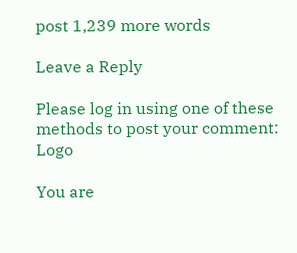post 1,239 more words

Leave a Reply

Please log in using one of these methods to post your comment: Logo

You are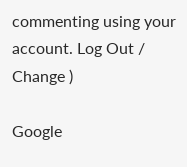commenting using your account. Log Out /  Change )

Google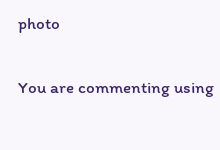photo

You are commenting using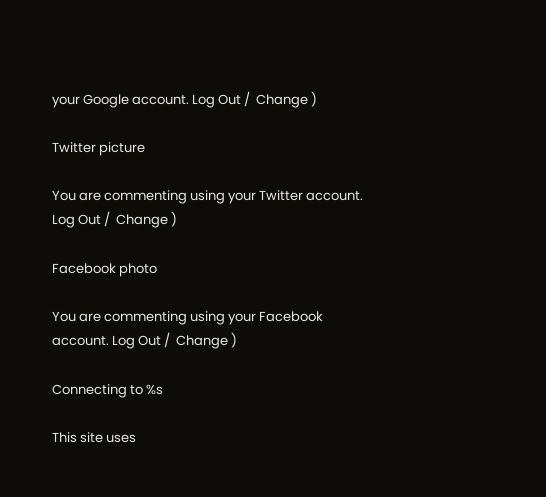your Google account. Log Out /  Change )

Twitter picture

You are commenting using your Twitter account. Log Out /  Change )

Facebook photo

You are commenting using your Facebook account. Log Out /  Change )

Connecting to %s

This site uses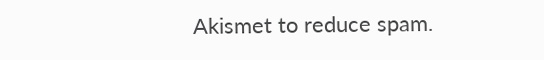Akismet to reduce spam.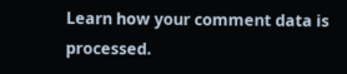Learn how your comment data is processed.